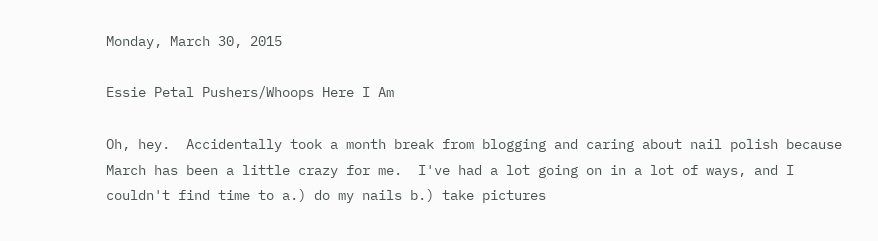Monday, March 30, 2015

Essie Petal Pushers/Whoops Here I Am

Oh, hey.  Accidentally took a month break from blogging and caring about nail polish because March has been a little crazy for me.  I've had a lot going on in a lot of ways, and I couldn't find time to a.) do my nails b.) take pictures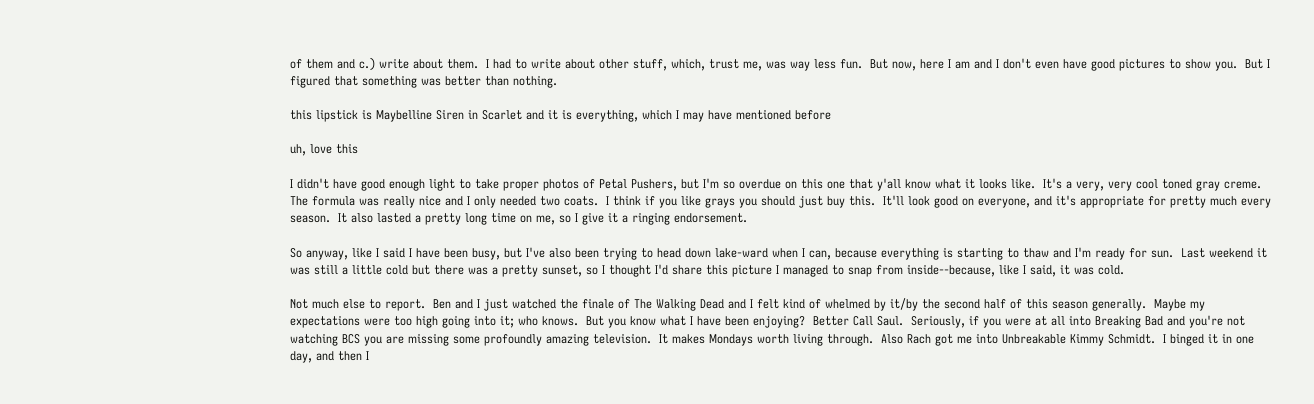of them and c.) write about them.  I had to write about other stuff, which, trust me, was way less fun.  But now, here I am and I don't even have good pictures to show you.  But I figured that something was better than nothing.

this lipstick is Maybelline Siren in Scarlet and it is everything, which I may have mentioned before

uh, love this

I didn't have good enough light to take proper photos of Petal Pushers, but I'm so overdue on this one that y'all know what it looks like.  It's a very, very cool toned gray creme.  The formula was really nice and I only needed two coats.  I think if you like grays you should just buy this.  It'll look good on everyone, and it's appropriate for pretty much every season.  It also lasted a pretty long time on me, so I give it a ringing endorsement.

So anyway, like I said I have been busy, but I've also been trying to head down lake-ward when I can, because everything is starting to thaw and I'm ready for sun.  Last weekend it was still a little cold but there was a pretty sunset, so I thought I'd share this picture I managed to snap from inside--because, like I said, it was cold.

Not much else to report.  Ben and I just watched the finale of The Walking Dead and I felt kind of whelmed by it/by the second half of this season generally.  Maybe my expectations were too high going into it; who knows.  But you know what I have been enjoying?  Better Call Saul.  Seriously, if you were at all into Breaking Bad and you're not watching BCS you are missing some profoundly amazing television.  It makes Mondays worth living through.  Also Rach got me into Unbreakable Kimmy Schmidt.  I binged it in one day, and then I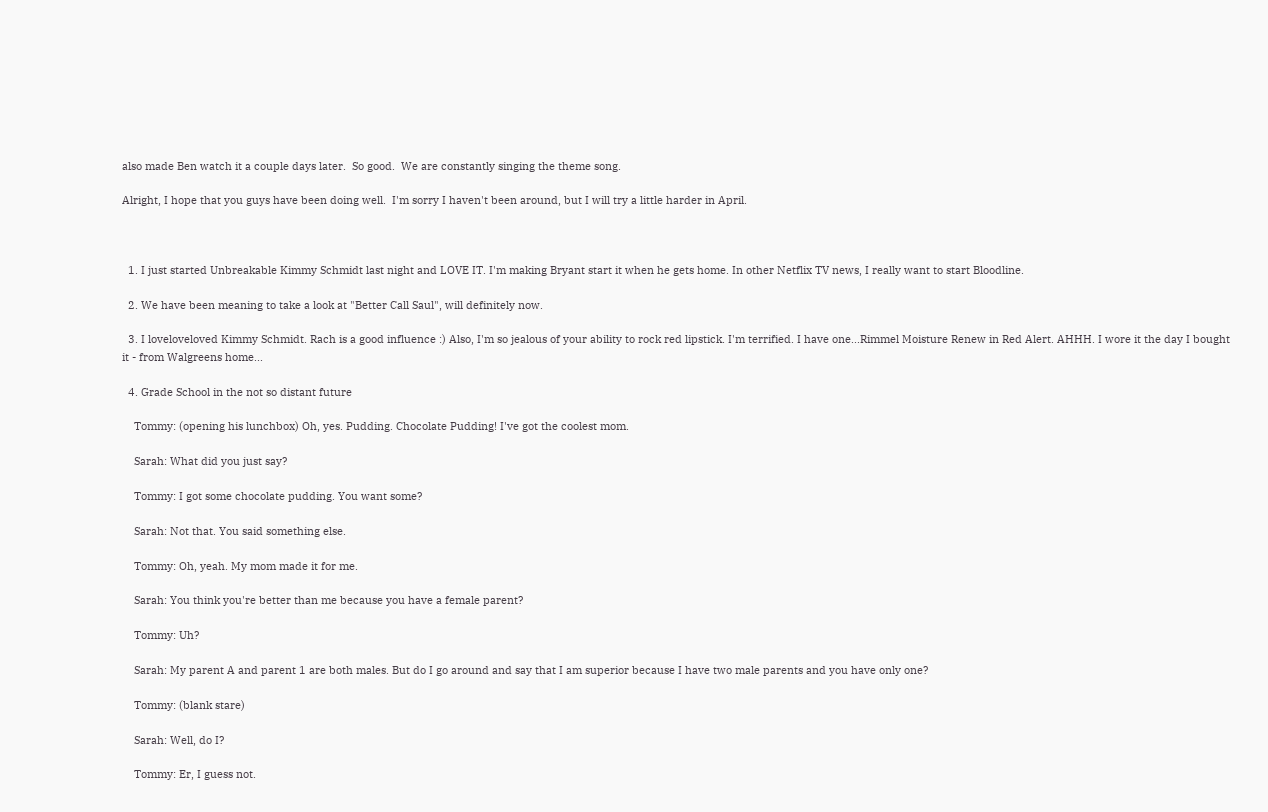also made Ben watch it a couple days later.  So good.  We are constantly singing the theme song.

Alright, I hope that you guys have been doing well.  I'm sorry I haven't been around, but I will try a little harder in April.



  1. I just started Unbreakable Kimmy Schmidt last night and LOVE IT. I'm making Bryant start it when he gets home. In other Netflix TV news, I really want to start Bloodline.

  2. We have been meaning to take a look at "Better Call Saul", will definitely now.

  3. I loveloveloved Kimmy Schmidt. Rach is a good influence :) Also, I'm so jealous of your ability to rock red lipstick. I'm terrified. I have one...Rimmel Moisture Renew in Red Alert. AHHH. I wore it the day I bought it - from Walgreens home...

  4. Grade School in the not so distant future

    Tommy: (opening his lunchbox) Oh, yes. Pudding. Chocolate Pudding! I've got the coolest mom.

    Sarah: What did you just say?

    Tommy: I got some chocolate pudding. You want some?

    Sarah: Not that. You said something else.

    Tommy: Oh, yeah. My mom made it for me.

    Sarah: You think you're better than me because you have a female parent?

    Tommy: Uh?

    Sarah: My parent A and parent 1 are both males. But do I go around and say that I am superior because I have two male parents and you have only one?

    Tommy: (blank stare)

    Sarah: Well, do I?

    Tommy: Er, I guess not.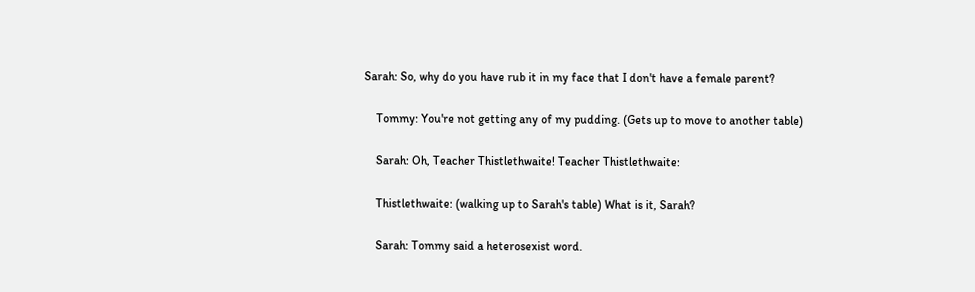Sarah: So, why do you have rub it in my face that I don't have a female parent?

    Tommy: You're not getting any of my pudding. (Gets up to move to another table)

    Sarah: Oh, Teacher Thistlethwaite! Teacher Thistlethwaite:

    Thistlethwaite: (walking up to Sarah's table) What is it, Sarah?

    Sarah: Tommy said a heterosexist word.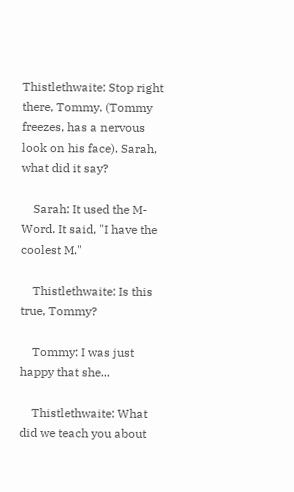Thistlethwaite: Stop right there, Tommy. (Tommy freezes, has a nervous look on his face). Sarah, what did it say?

    Sarah: It used the M-Word. It said, "I have the coolest M."

    Thistlethwaite: Is this true, Tommy?

    Tommy: I was just happy that she...

    Thistlethwaite: What did we teach you about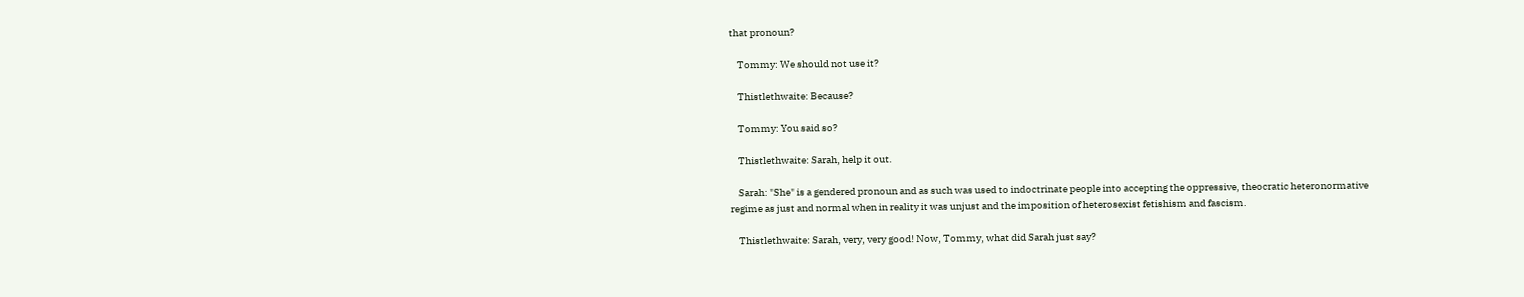that pronoun?

    Tommy: We should not use it?

    Thistlethwaite: Because?

    Tommy: You said so?

    Thistlethwaite: Sarah, help it out.

    Sarah: "She" is a gendered pronoun and as such was used to indoctrinate people into accepting the oppressive, theocratic heteronormative regime as just and normal when in reality it was unjust and the imposition of heterosexist fetishism and fascism.

    Thistlethwaite: Sarah, very, very good! Now, Tommy, what did Sarah just say?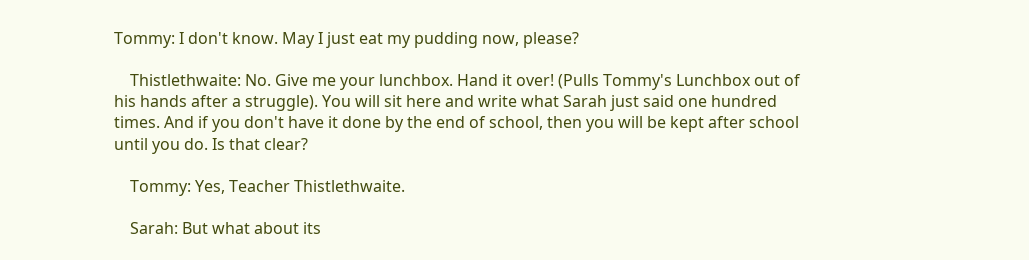Tommy: I don't know. May I just eat my pudding now, please?

    Thistlethwaite: No. Give me your lunchbox. Hand it over! (Pulls Tommy's Lunchbox out of his hands after a struggle). You will sit here and write what Sarah just said one hundred times. And if you don't have it done by the end of school, then you will be kept after school until you do. Is that clear?

    Tommy: Yes, Teacher Thistlethwaite.

    Sarah: But what about its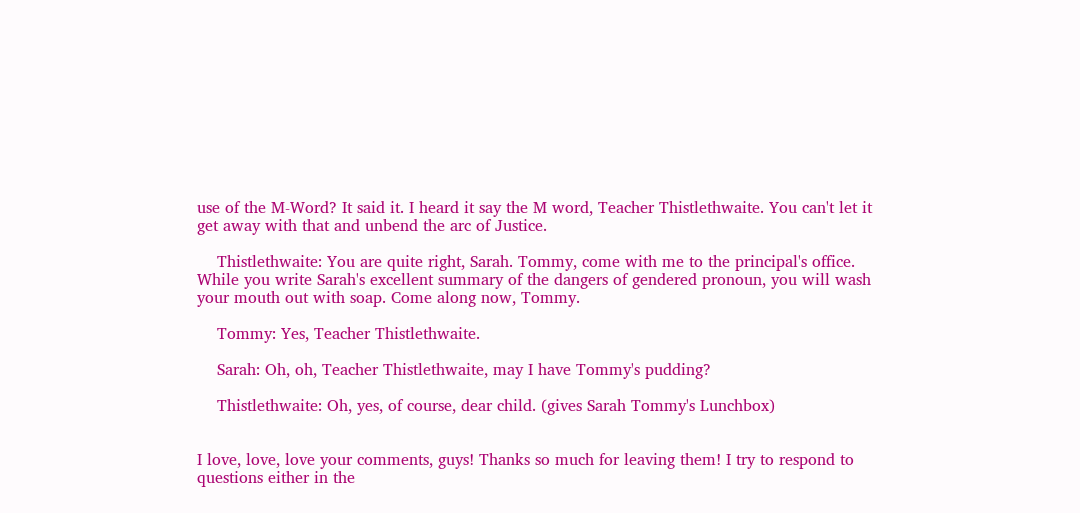use of the M-Word? It said it. I heard it say the M word, Teacher Thistlethwaite. You can't let it get away with that and unbend the arc of Justice.

    Thistlethwaite: You are quite right, Sarah. Tommy, come with me to the principal's office. While you write Sarah's excellent summary of the dangers of gendered pronoun, you will wash your mouth out with soap. Come along now, Tommy.

    Tommy: Yes, Teacher Thistlethwaite.

    Sarah: Oh, oh, Teacher Thistlethwaite, may I have Tommy's pudding?

    Thistlethwaite: Oh, yes, of course, dear child. (gives Sarah Tommy's Lunchbox)


I love, love, love your comments, guys! Thanks so much for leaving them! I try to respond to questions either in the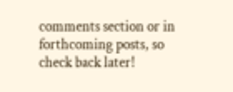comments section or in forthcoming posts, so check back later!